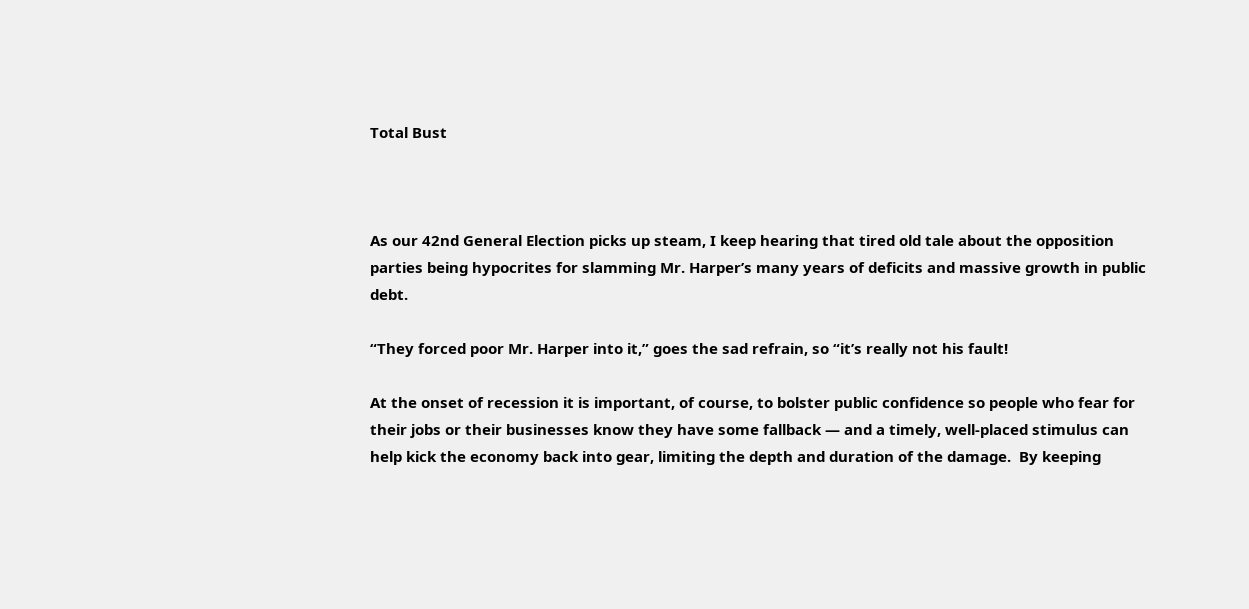Total Bust



As our 42nd General Election picks up steam, I keep hearing that tired old tale about the opposition parties being hypocrites for slamming Mr. Harper’s many years of deficits and massive growth in public debt.

“They forced poor Mr. Harper into it,” goes the sad refrain, so “it’s really not his fault!

At the onset of recession it is important, of course, to bolster public confidence so people who fear for their jobs or their businesses know they have some fallback — and a timely, well-placed stimulus can help kick the economy back into gear, limiting the depth and duration of the damage.  By keeping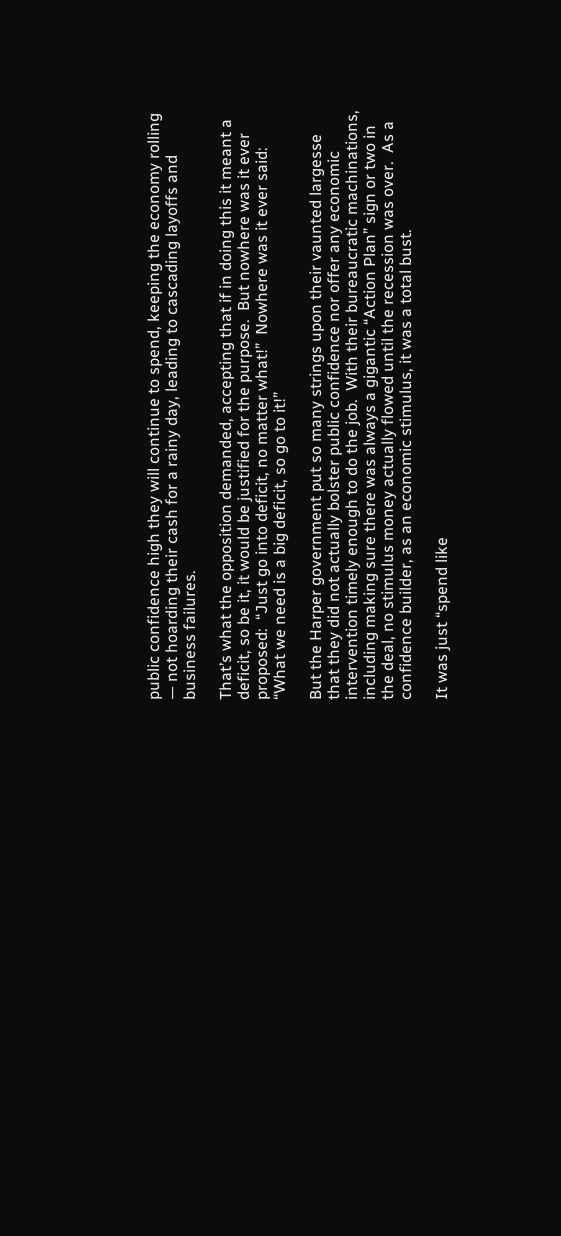public confidence high they will continue to spend, keeping the economy rolling — not hoarding their cash for a rainy day, leading to cascading layoffs and business failures.

That’s what the opposition demanded, accepting that if in doing this it meant a deficit, so be it, it would be justified for the purpose.  But nowhere was it ever proposed:  “Just go into deficit, no matter what!”  Nowhere was it ever said:  “What we need is a big deficit, so go to it!”

But the Harper government put so many strings upon their vaunted largesse that they did not actually bolster public confidence nor offer any economic intervention timely enough to do the job.  With their bureaucratic machinations, including making sure there was always a gigantic “Action Plan” sign or two in the deal, no stimulus money actually flowed until the recession was over.  As a confidence builder, as an economic stimulus, it was a total bust.

It was just “spend like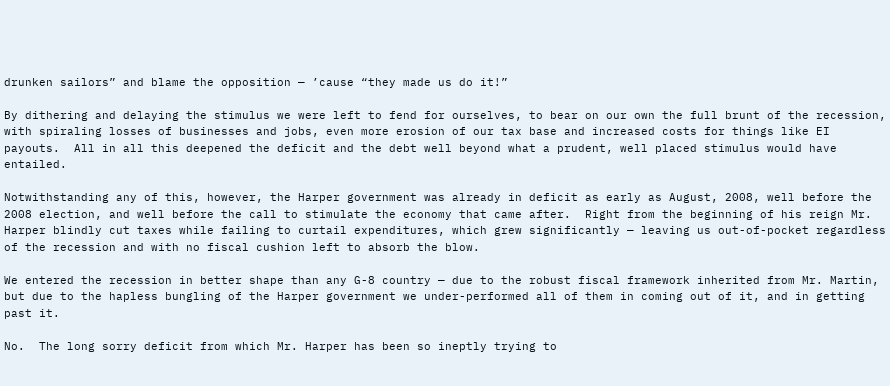drunken sailors” and blame the opposition — ’cause “they made us do it!”

By dithering and delaying the stimulus we were left to fend for ourselves, to bear on our own the full brunt of the recession, with spiraling losses of businesses and jobs, even more erosion of our tax base and increased costs for things like EI payouts.  All in all this deepened the deficit and the debt well beyond what a prudent, well placed stimulus would have entailed.

Notwithstanding any of this, however, the Harper government was already in deficit as early as August, 2008, well before the 2008 election, and well before the call to stimulate the economy that came after.  Right from the beginning of his reign Mr. Harper blindly cut taxes while failing to curtail expenditures, which grew significantly — leaving us out-of-pocket regardless of the recession and with no fiscal cushion left to absorb the blow.

We entered the recession in better shape than any G-8 country — due to the robust fiscal framework inherited from Mr. Martin, but due to the hapless bungling of the Harper government we under-performed all of them in coming out of it, and in getting past it.

No.  The long sorry deficit from which Mr. Harper has been so ineptly trying to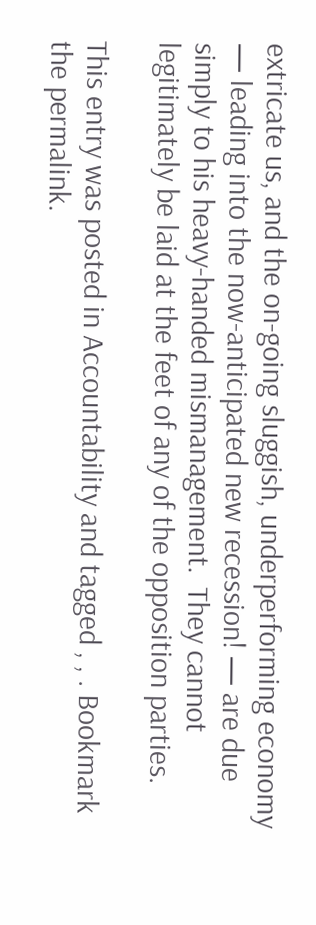extricate us, and the on-going sluggish, underperforming economy — leading into the now-anticipated new recession! — are due simply to his heavy-handed mismanagement.  They cannot legitimately be laid at the feet of any of the opposition parties.

This entry was posted in Accountability and tagged , , . Bookmark the permalink.